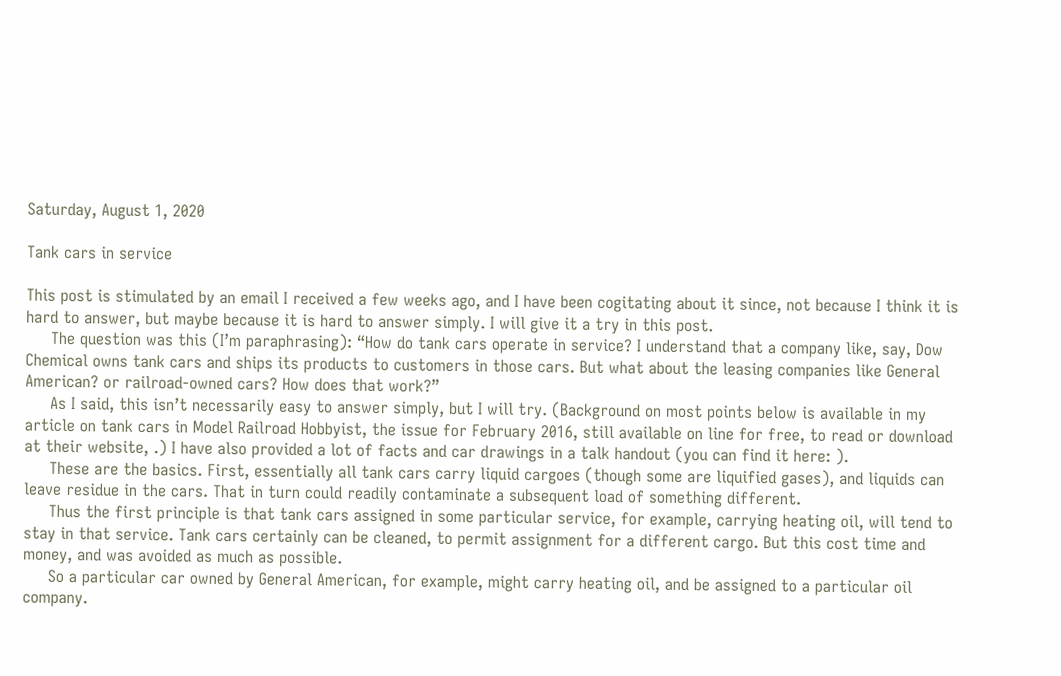Saturday, August 1, 2020

Tank cars in service

This post is stimulated by an email I received a few weeks ago, and I have been cogitating about it since, not because I think it is hard to answer, but maybe because it is hard to answer simply. I will give it a try in this post.
     The question was this (I’m paraphrasing): “How do tank cars operate in service? I understand that a company like, say, Dow Chemical owns tank cars and ships its products to customers in those cars. But what about the leasing companies like General American? or railroad-owned cars? How does that work?”
     As I said, this isn’t necessarily easy to answer simply, but I will try. (Background on most points below is available in my article on tank cars in Model Railroad Hobbyist, the issue for February 2016, still available on line for free, to read or download at their website, .) I have also provided a lot of facts and car drawings in a talk handout (you can find it here: ).
     These are the basics. First, essentially all tank cars carry liquid cargoes (though some are liquified gases), and liquids can leave residue in the cars. That in turn could readily contaminate a subsequent load of something different.
     Thus the first principle is that tank cars assigned in some particular service, for example, carrying heating oil, will tend to stay in that service. Tank cars certainly can be cleaned, to permit assignment for a different cargo. But this cost time and money, and was avoided as much as possible.
     So a particular car owned by General American, for example, might carry heating oil, and be assigned to a particular oil company.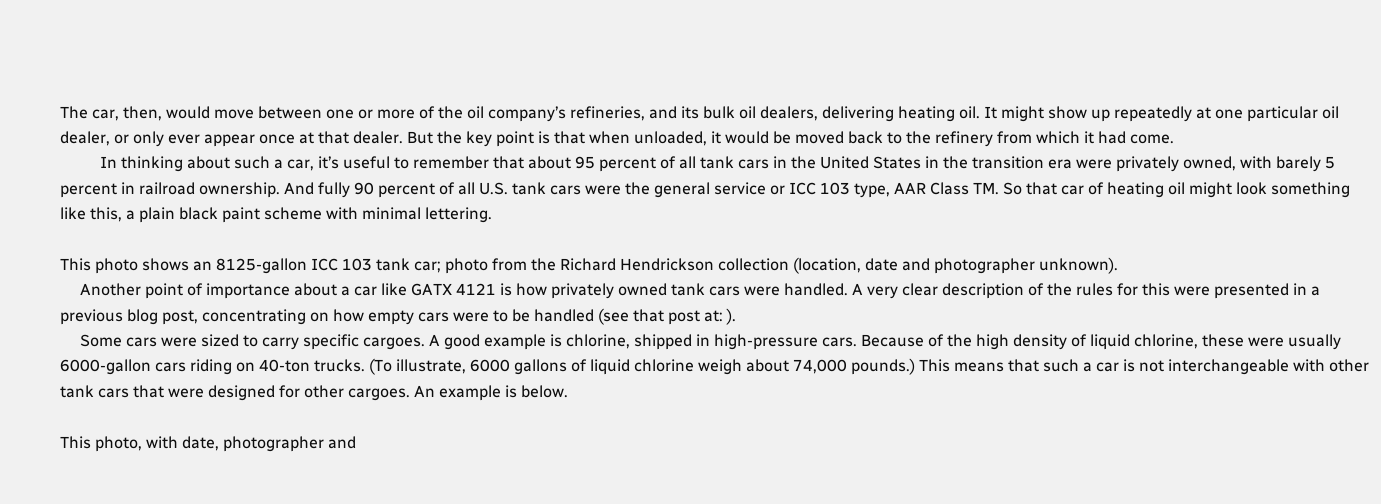The car, then, would move between one or more of the oil company’s refineries, and its bulk oil dealers, delivering heating oil. It might show up repeatedly at one particular oil dealer, or only ever appear once at that dealer. But the key point is that when unloaded, it would be moved back to the refinery from which it had come.
          In thinking about such a car, it’s useful to remember that about 95 percent of all tank cars in the United States in the transition era were privately owned, with barely 5 percent in railroad ownership. And fully 90 percent of all U.S. tank cars were the general service or ICC 103 type, AAR Class TM. So that car of heating oil might look something like this, a plain black paint scheme with minimal lettering.

This photo shows an 8125-gallon ICC 103 tank car; photo from the Richard Hendrickson collection (location, date and photographer unknown).
     Another point of importance about a car like GATX 4121 is how privately owned tank cars were handled. A very clear description of the rules for this were presented in a previous blog post, concentrating on how empty cars were to be handled (see that post at: ).
     Some cars were sized to carry specific cargoes. A good example is chlorine, shipped in high-pressure cars. Because of the high density of liquid chlorine, these were usually 6000-gallon cars riding on 40-ton trucks. (To illustrate, 6000 gallons of liquid chlorine weigh about 74,000 pounds.) This means that such a car is not interchangeable with other tank cars that were designed for other cargoes. An example is below.

This photo, with date, photographer and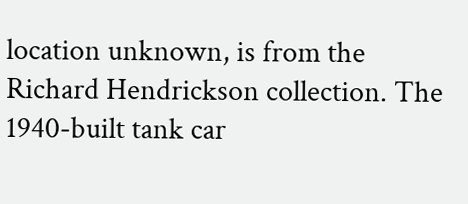location unknown, is from the Richard Hendrickson collection. The 1940-built tank car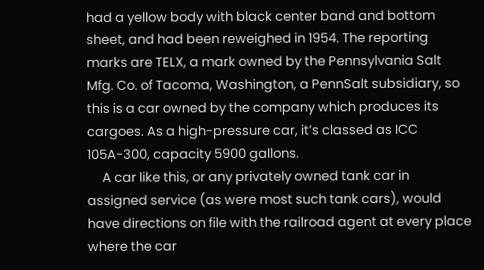had a yellow body with black center band and bottom sheet, and had been reweighed in 1954. The reporting marks are TELX, a mark owned by the Pennsylvania Salt Mfg. Co. of Tacoma, Washington, a PennSalt subsidiary, so this is a car owned by the company which produces its cargoes. As a high-pressure car, it’s classed as ICC 105A-300, capacity 5900 gallons.
     A car like this, or any privately owned tank car in assigned service (as were most such tank cars), would have directions on file with the railroad agent at every place where the car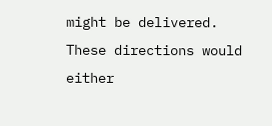might be delivered. These directions would either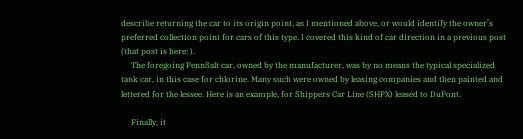describe returning the car to its origin point, as I mentioned above, or would identify the owner’s preferred collection point for cars of this type. I covered this kind of car direction in a previous post (that post is here: ).
     The foregoing PennSalt car, owned by the manufacturer, was by no means the typical specialized tank car, in this case for chlorine. Many such were owned by leasing companies and then painted and lettered for the lessee. Here is an example, for Shippers Car Line (SHPX) leased to DuPont.

     Finally, it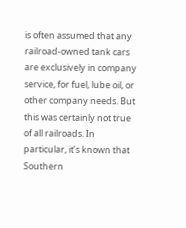is often assumed that any railroad-owned tank cars are exclusively in company service, for fuel, lube oil, or other company needs. But this was certainly not true of all railroads. In particular, it’s known that Southern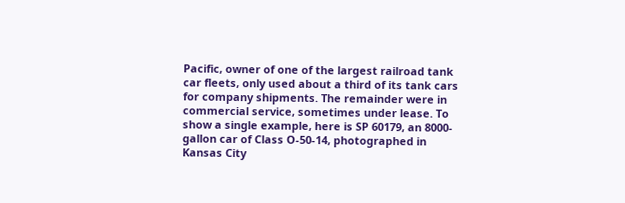Pacific, owner of one of the largest railroad tank car fleets, only used about a third of its tank cars for company shipments. The remainder were in commercial service, sometimes under lease. To show a single example, here is SP 60179, an 8000-gallon car of Class O-50-14, photographed in Kansas City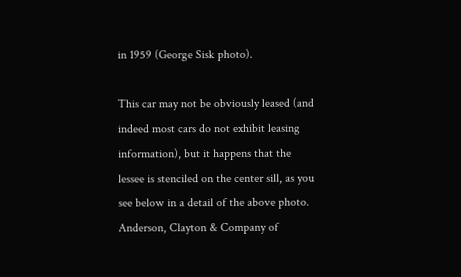in 1959 (George Sisk photo).

This car may not be obviously leased (and indeed most cars do not exhibit leasing information), but it happens that the lessee is stenciled on the center sill, as you see below in a detail of the above photo. Anderson, Clayton & Company of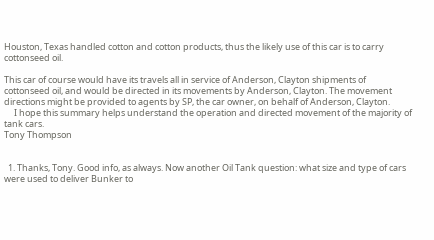Houston, Texas handled cotton and cotton products, thus the likely use of this car is to carry cottonseed oil.

This car of course would have its travels all in service of Anderson, Clayton shipments of cottonseed oil, and would be directed in its movements by Anderson, Clayton. The movement directions might be provided to agents by SP, the car owner, on behalf of Anderson, Clayton.
     I hope this summary helps understand the operation and directed movement of the majority of tank cars.
Tony Thompson


  1. Thanks, Tony. Good info, as always. Now another Oil Tank question: what size and type of cars were used to deliver Bunker to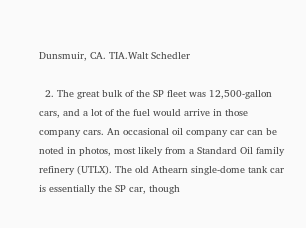Dunsmuir, CA. TIA.Walt Schedler

  2. The great bulk of the SP fleet was 12,500-gallon cars, and a lot of the fuel would arrive in those company cars. An occasional oil company car can be noted in photos, most likely from a Standard Oil family refinery (UTLX). The old Athearn single-dome tank car is essentially the SP car, though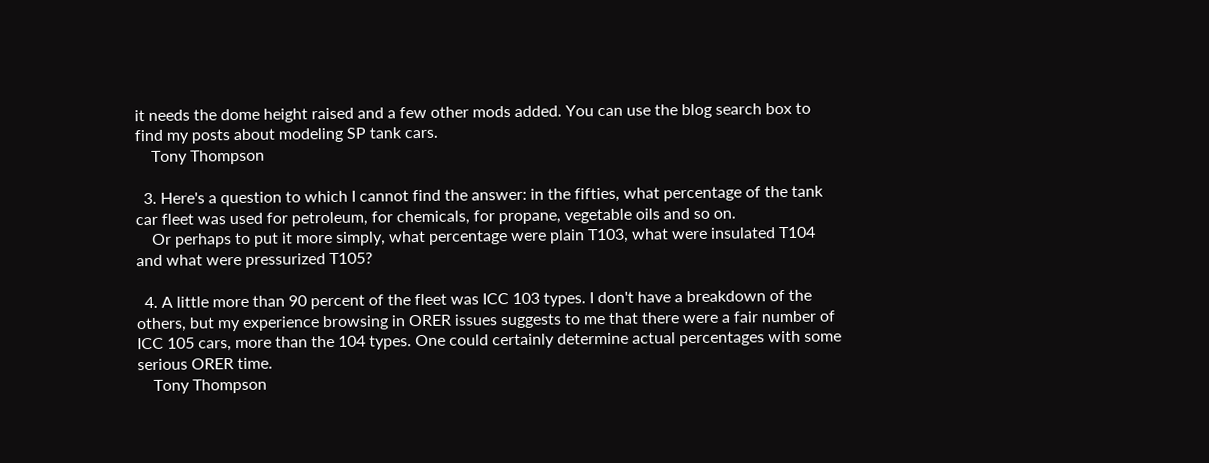it needs the dome height raised and a few other mods added. You can use the blog search box to find my posts about modeling SP tank cars.
    Tony Thompson

  3. Here's a question to which I cannot find the answer: in the fifties, what percentage of the tank car fleet was used for petroleum, for chemicals, for propane, vegetable oils and so on.
    Or perhaps to put it more simply, what percentage were plain T103, what were insulated T104 and what were pressurized T105?

  4. A little more than 90 percent of the fleet was ICC 103 types. I don't have a breakdown of the others, but my experience browsing in ORER issues suggests to me that there were a fair number of ICC 105 cars, more than the 104 types. One could certainly determine actual percentages with some serious ORER time.
    Tony Thompson